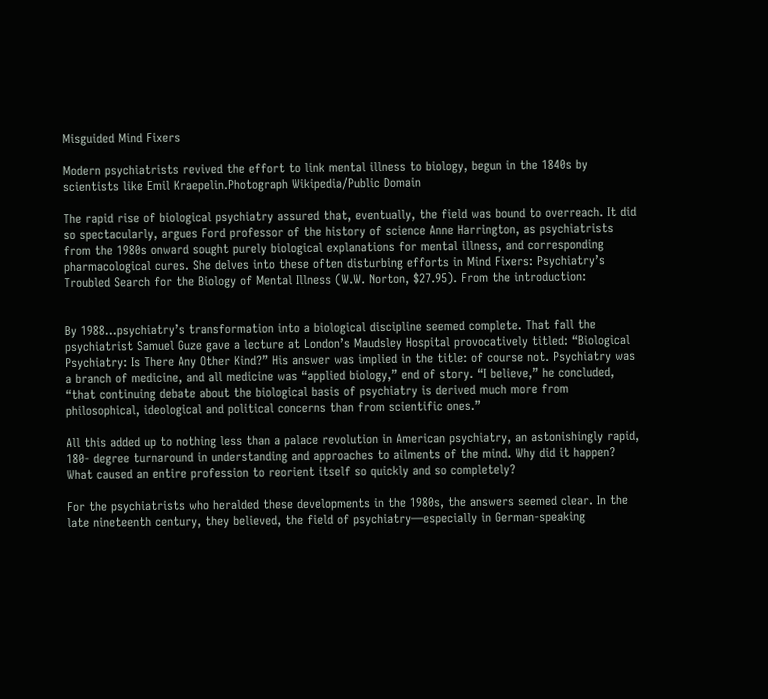Misguided Mind Fixers

Modern psychiatrists revived the effort to link mental illness to biology, begun in the 1840s by scientists like Emil Kraepelin.Photograph Wikipedia/Public Domain

The rapid rise of biological psychiatry assured that, eventually, the field was bound to overreach. It did so spectacularly, argues Ford professor of the history of science Anne Harrington, as psychiatrists from the 1980s onward sought purely biological explanations for mental illness, and corresponding pharmacological cures. She delves into these often disturbing efforts in Mind Fixers: Psychiatry’s Troubled Search for the Biology of Mental Illness (W.W. Norton, $27.95). From the introduction:


By 1988…psychiatry’s transformation into a biological discipline seemed complete. That fall the psychiatrist Samuel Guze gave a lecture at London’s Maudsley Hospital provocatively titled: “Biological Psychiatry: Is There Any Other Kind?” His answer was implied in the title: of course not. Psychiatry was a branch of medicine, and all medicine was “applied biology,” end of story. “I believe,” he concluded, “that continuing debate about the biological basis of psychiatry is derived much more from philosophical, ideological and political concerns than from scientific ones.”

All this added up to nothing less than a palace revolution in American psychiatry, an astonishingly rapid, 180- degree turnaround in understanding and approaches to ailments of the mind. Why did it happen? What caused an entire profession to reorient itself so quickly and so completely?

For the psychiatrists who heralded these developments in the 1980s, the answers seemed clear. In the late nineteenth century, they believed, the field of psychiatry—especially in German-speaking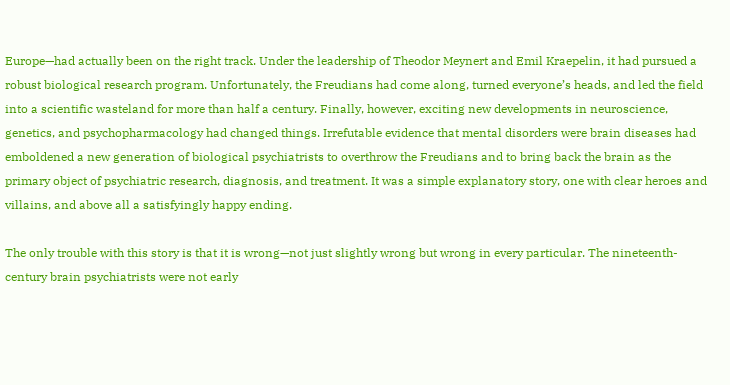Europe—had actually been on the right track. Under the leadership of Theodor Meynert and Emil Kraepelin, it had pursued a robust biological research program. Unfortunately, the Freudians had come along, turned everyone’s heads, and led the field into a scientific wasteland for more than half a century. Finally, however, exciting new developments in neuroscience, genetics, and psychopharmacology had changed things. Irrefutable evidence that mental disorders were brain diseases had emboldened a new generation of biological psychiatrists to overthrow the Freudians and to bring back the brain as the primary object of psychiatric research, diagnosis, and treatment. It was a simple explanatory story, one with clear heroes and villains, and above all a satisfyingly happy ending.

The only trouble with this story is that it is wrong—not just slightly wrong but wrong in every particular. The nineteenth-century brain psychiatrists were not early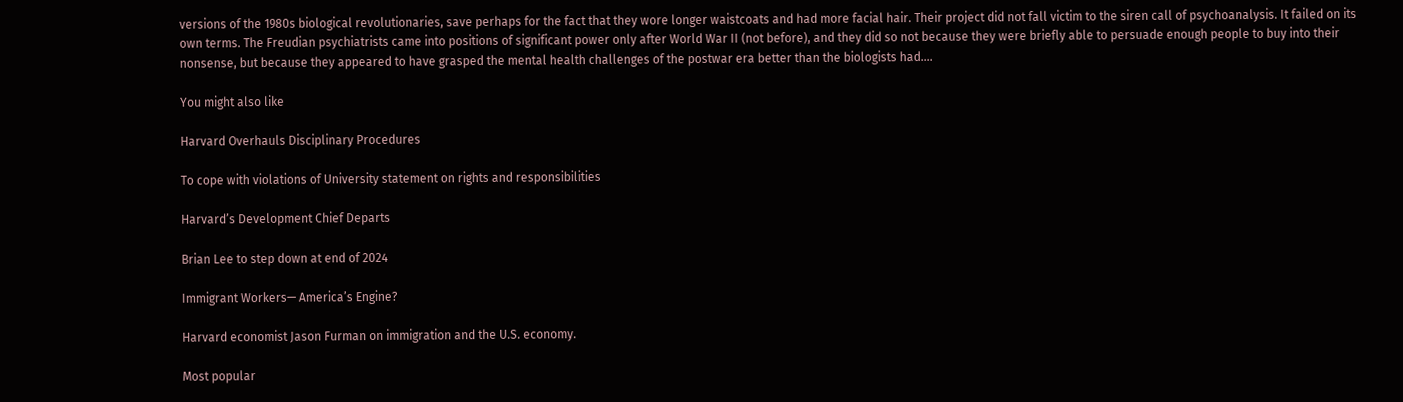versions of the 1980s biological revolutionaries, save perhaps for the fact that they wore longer waistcoats and had more facial hair. Their project did not fall victim to the siren call of psychoanalysis. It failed on its own terms. The Freudian psychiatrists came into positions of significant power only after World War II (not before), and they did so not because they were briefly able to persuade enough people to buy into their nonsense, but because they appeared to have grasped the mental health challenges of the postwar era better than the biologists had….

You might also like

Harvard Overhauls Disciplinary Procedures

To cope with violations of University statement on rights and responsibilities

Harvard’s Development Chief Departs

Brian Lee to step down at end of 2024

Immigrant Workers— America’s Engine?

Harvard economist Jason Furman on immigration and the U.S. economy.

Most popular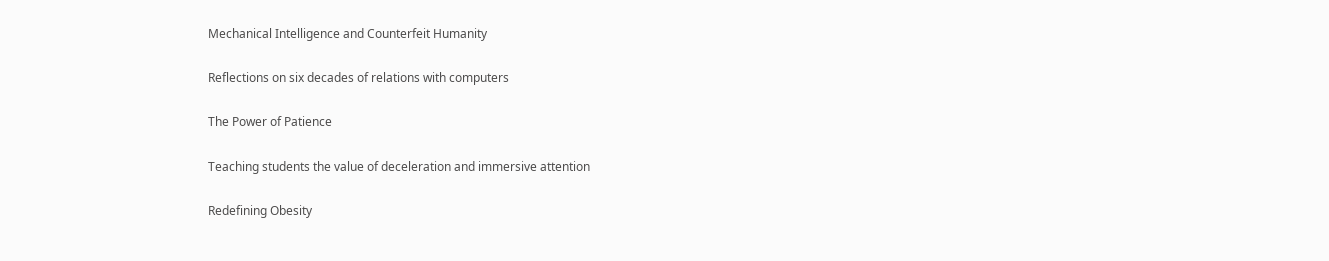Mechanical Intelligence and Counterfeit Humanity

Reflections on six decades of relations with computers

The Power of Patience

Teaching students the value of deceleration and immersive attention

Redefining Obesity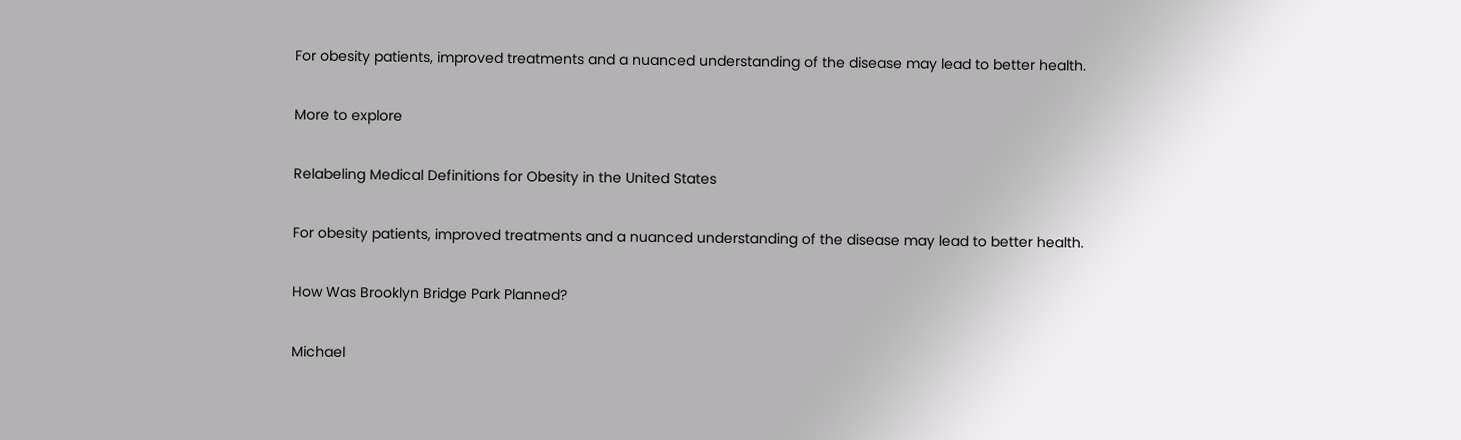For obesity patients, improved treatments and a nuanced understanding of the disease may lead to better health.

More to explore

Relabeling Medical Definitions for Obesity in the United States

For obesity patients, improved treatments and a nuanced understanding of the disease may lead to better health.

How Was Brooklyn Bridge Park Planned?

Michael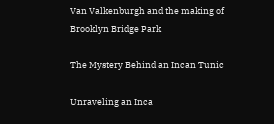Van Valkenburgh and the making of Brooklyn Bridge Park

The Mystery Behind an Incan Tunic

Unraveling an Inca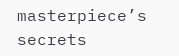masterpiece’s secrets